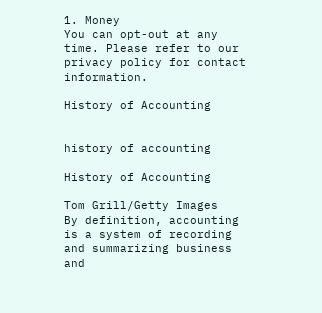1. Money
You can opt-out at any time. Please refer to our privacy policy for contact information.

History of Accounting


history of accounting

History of Accounting

Tom Grill/Getty Images
By definition, accounting is a system of recording and summarizing business and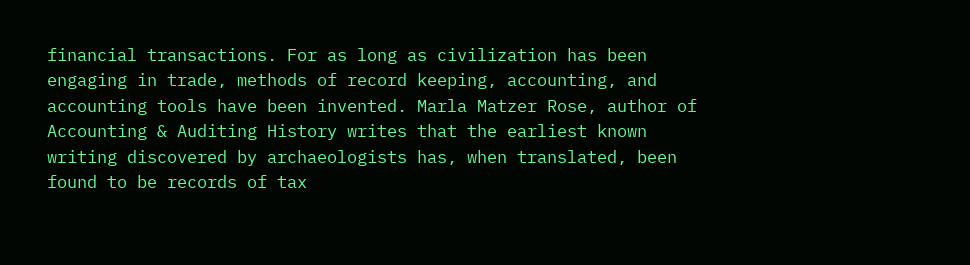financial transactions. For as long as civilization has been engaging in trade, methods of record keeping, accounting, and accounting tools have been invented. Marla Matzer Rose, author of Accounting & Auditing History writes that the earliest known writing discovered by archaeologists has, when translated, been found to be records of tax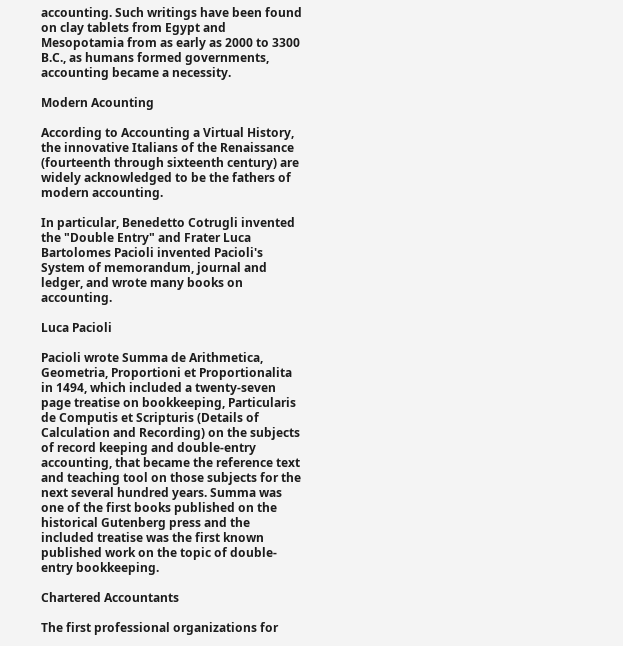accounting. Such writings have been found on clay tablets from Egypt and Mesopotamia from as early as 2000 to 3300 B.C., as humans formed governments, accounting became a necessity.

Modern Acounting

According to Accounting a Virtual History, the innovative Italians of the Renaissance (fourteenth through sixteenth century) are widely acknowledged to be the fathers of modern accounting.

In particular, Benedetto Cotrugli invented the "Double Entry" and Frater Luca Bartolomes Pacioli invented Pacioli's System of memorandum, journal and ledger, and wrote many books on accounting.

Luca Pacioli

Pacioli wrote Summa de Arithmetica, Geometria, Proportioni et Proportionalita in 1494, which included a twenty-seven page treatise on bookkeeping, Particularis de Computis et Scripturis (Details of Calculation and Recording) on the subjects of record keeping and double-entry accounting, that became the reference text and teaching tool on those subjects for the next several hundred years. Summa was one of the first books published on the historical Gutenberg press and the included treatise was the first known published work on the topic of double-entry bookkeeping.

Chartered Accountants

The first professional organizations for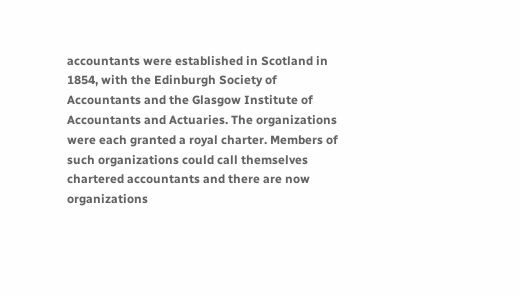accountants were established in Scotland in 1854, with the Edinburgh Society of Accountants and the Glasgow Institute of Accountants and Actuaries. The organizations were each granted a royal charter. Members of such organizations could call themselves chartered accountants and there are now organizations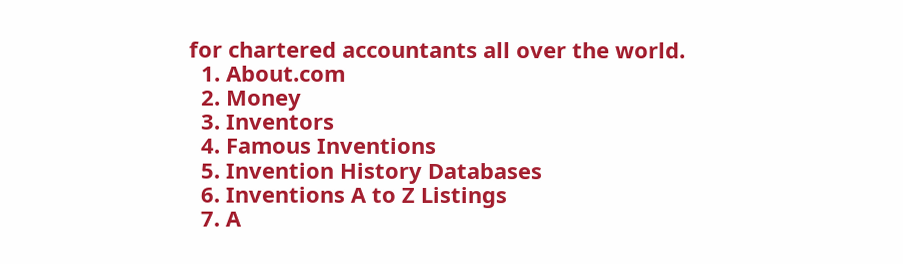for chartered accountants all over the world.
  1. About.com
  2. Money
  3. Inventors
  4. Famous Inventions
  5. Invention History Databases
  6. Inventions A to Z Listings
  7. A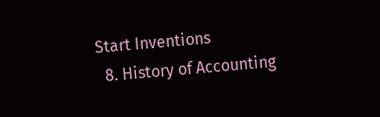Start Inventions
  8. History of Accounting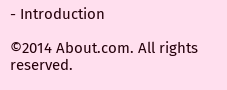- Introduction

©2014 About.com. All rights reserved.